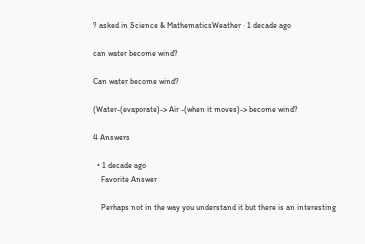? asked in Science & MathematicsWeather · 1 decade ago

can water become wind?

Can water become wind?

(Water-(evaporate)-> Air -(when it moves)-> become wind?

4 Answers

  • 1 decade ago
    Favorite Answer

    Perhaps not in the way you understand it but there is an interesting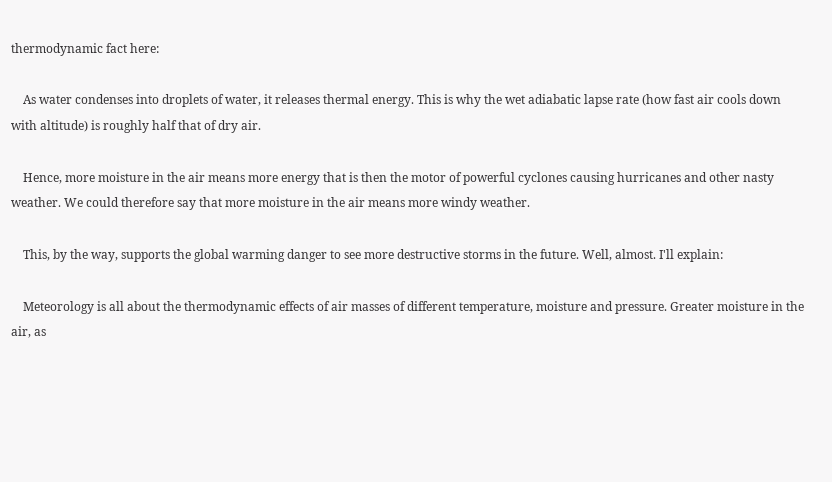thermodynamic fact here:

    As water condenses into droplets of water, it releases thermal energy. This is why the wet adiabatic lapse rate (how fast air cools down with altitude) is roughly half that of dry air.

    Hence, more moisture in the air means more energy that is then the motor of powerful cyclones causing hurricanes and other nasty weather. We could therefore say that more moisture in the air means more windy weather.

    This, by the way, supports the global warming danger to see more destructive storms in the future. Well, almost. I'll explain:

    Meteorology is all about the thermodynamic effects of air masses of different temperature, moisture and pressure. Greater moisture in the air, as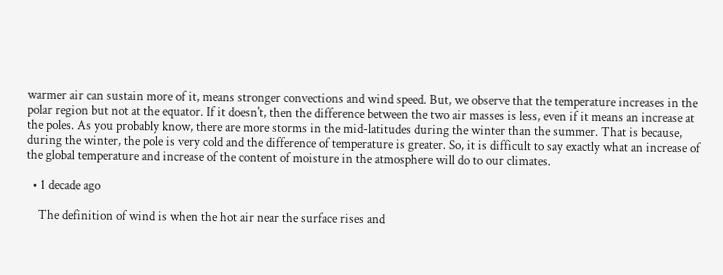warmer air can sustain more of it, means stronger convections and wind speed. But, we observe that the temperature increases in the polar region but not at the equator. If it doesn't, then the difference between the two air masses is less, even if it means an increase at the poles. As you probably know, there are more storms in the mid-latitudes during the winter than the summer. That is because, during the winter, the pole is very cold and the difference of temperature is greater. So, it is difficult to say exactly what an increase of the global temperature and increase of the content of moisture in the atmosphere will do to our climates.

  • 1 decade ago

    The definition of wind is when the hot air near the surface rises and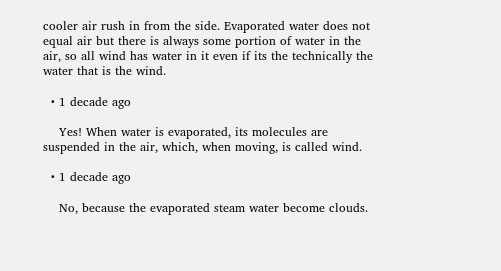cooler air rush in from the side. Evaporated water does not equal air but there is always some portion of water in the air, so all wind has water in it even if its the technically the water that is the wind.

  • 1 decade ago

    Yes! When water is evaporated, its molecules are suspended in the air, which, when moving, is called wind.

  • 1 decade ago

    No, because the evaporated steam water become clouds.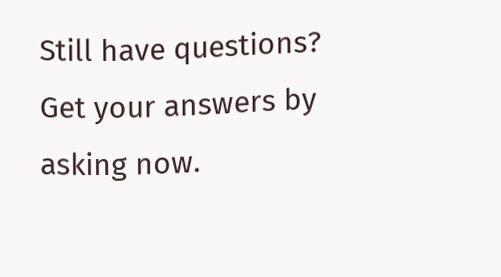Still have questions? Get your answers by asking now.